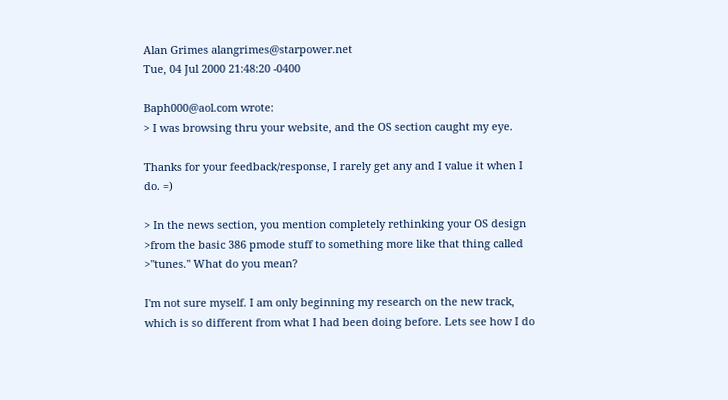Alan Grimes alangrimes@starpower.net
Tue, 04 Jul 2000 21:48:20 -0400

Baph000@aol.com wrote:
> I was browsing thru your website, and the OS section caught my eye.

Thanks for your feedback/response, I rarely get any and I value it when I
do. =)

> In the news section, you mention completely rethinking your OS design
>from the basic 386 pmode stuff to something more like that thing called
>"tunes." What do you mean?

I'm not sure myself. I am only beginning my research on the new track,
which is so different from what I had been doing before. Lets see how I do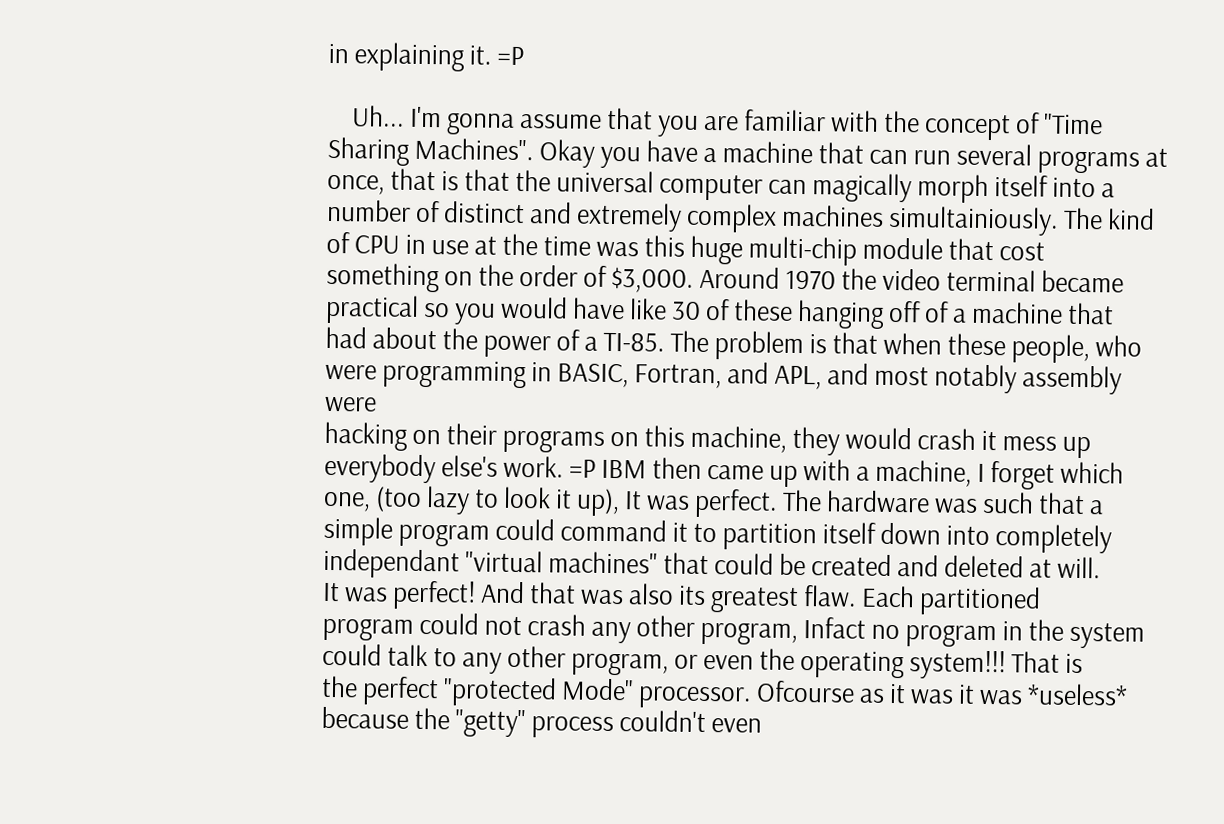in explaining it. =P

    Uh... I'm gonna assume that you are familiar with the concept of "Time
Sharing Machines". Okay you have a machine that can run several programs at
once, that is that the universal computer can magically morph itself into a
number of distinct and extremely complex machines simultainiously. The kind
of CPU in use at the time was this huge multi-chip module that cost
something on the order of $3,000. Around 1970 the video terminal became
practical so you would have like 30 of these hanging off of a machine that
had about the power of a TI-85. The problem is that when these people, who
were programming in BASIC, Fortran, and APL, and most notably assembly were
hacking on their programs on this machine, they would crash it mess up
everybody else's work. =P IBM then came up with a machine, I forget which
one, (too lazy to look it up), It was perfect. The hardware was such that a
simple program could command it to partition itself down into completely
independant "virtual machines" that could be created and deleted at will.
It was perfect! And that was also its greatest flaw. Each partitioned
program could not crash any other program, Infact no program in the system
could talk to any other program, or even the operating system!!! That is
the perfect "protected Mode" processor. Ofcourse as it was it was *useless*
because the "getty" process couldn't even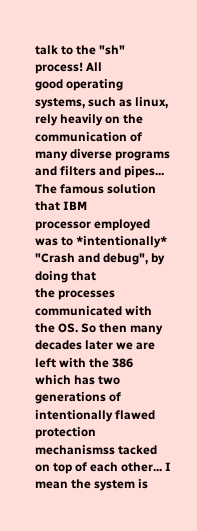talk to the "sh" process! All
good operating systems, such as linux, rely heavily on the communication of
many diverse programs and filters and pipes... The famous solution that IBM
processor employed was to *intentionally* "Crash and debug", by doing that
the processes communicated with the OS. So then many decades later we are
left with the 386 which has two generations of intentionally flawed
protection mechanismss tacked on top of each other... I mean the system is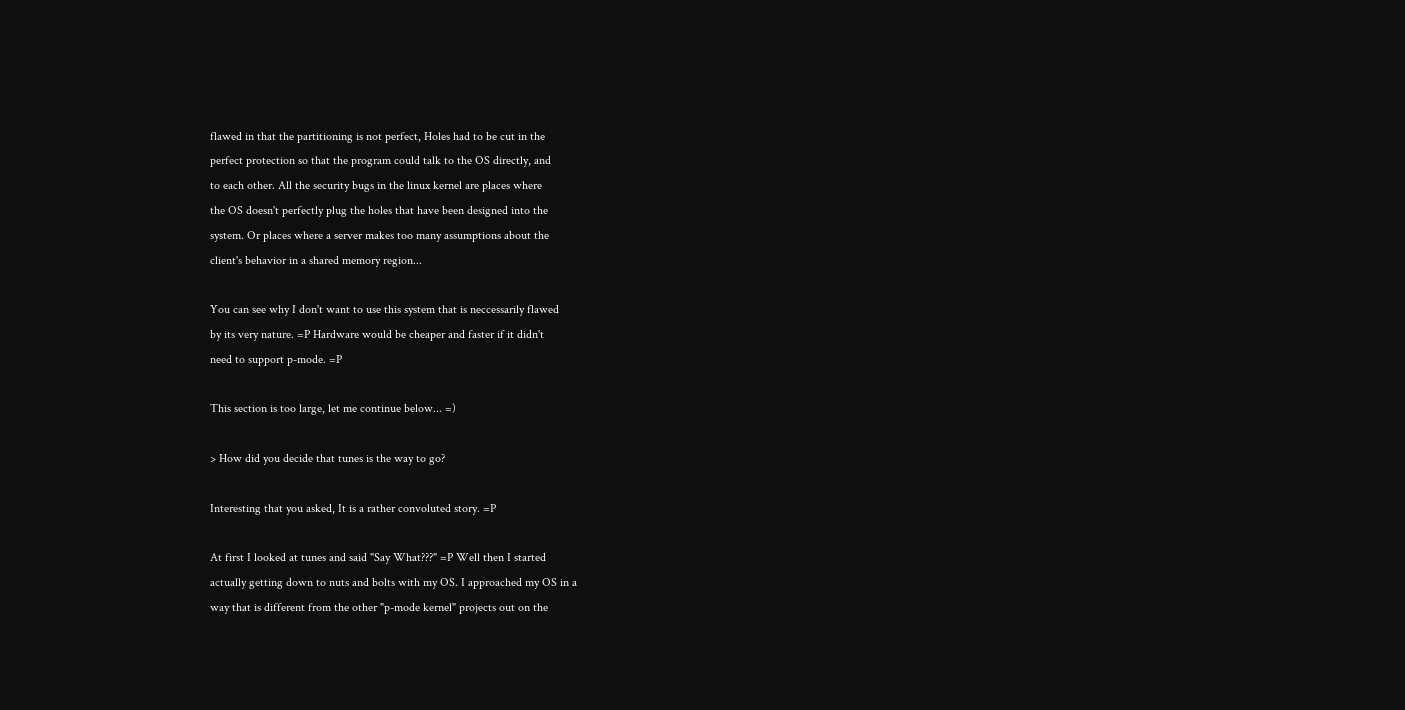flawed in that the partitioning is not perfect, Holes had to be cut in the
perfect protection so that the program could talk to the OS directly, and
to each other. All the security bugs in the linux kernel are places where
the OS doesn't perfectly plug the holes that have been designed into the
system. Or places where a server makes too many assumptions about the
client's behavior in a shared memory region...

You can see why I don't want to use this system that is neccessarily flawed
by its very nature. =P Hardware would be cheaper and faster if it didn't
need to support p-mode. =P

This section is too large, let me continue below... =)

> How did you decide that tunes is the way to go?

Interesting that you asked, It is a rather convoluted story. =P

At first I looked at tunes and said "Say What???" =P Well then I started
actually getting down to nuts and bolts with my OS. I approached my OS in a
way that is different from the other "p-mode kernel" projects out on the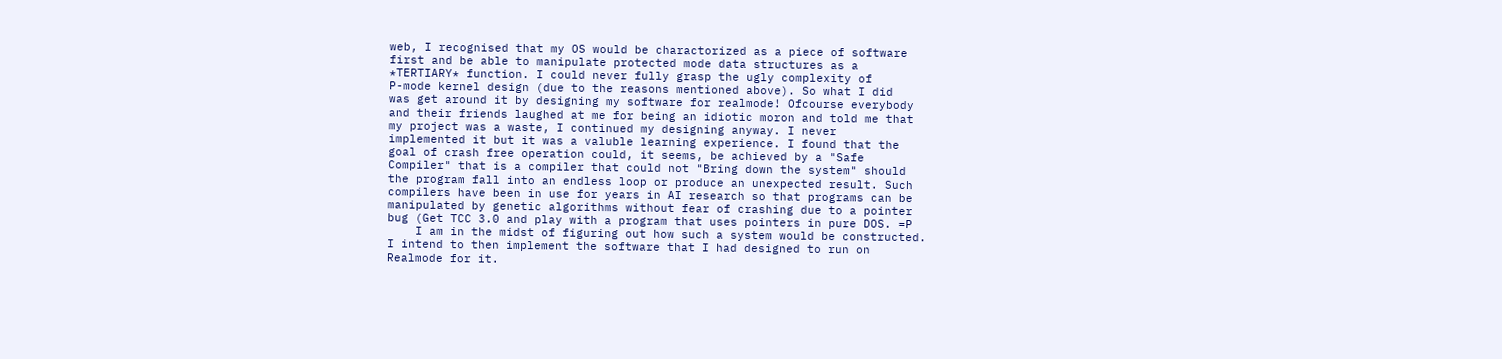web, I recognised that my OS would be charactorized as a piece of software
first and be able to manipulate protected mode data structures as a
*TERTIARY* function. I could never fully grasp the ugly complexity of
P-mode kernel design (due to the reasons mentioned above). So what I did
was get around it by designing my software for realmode! Ofcourse everybody
and their friends laughed at me for being an idiotic moron and told me that
my project was a waste, I continued my designing anyway. I never
implemented it but it was a valuble learning experience. I found that the
goal of crash free operation could, it seems, be achieved by a "Safe
Compiler" that is a compiler that could not "Bring down the system" should
the program fall into an endless loop or produce an unexpected result. Such
compilers have been in use for years in AI research so that programs can be
manipulated by genetic algorithms without fear of crashing due to a pointer
bug (Get TCC 3.0 and play with a program that uses pointers in pure DOS. =P
    I am in the midst of figuring out how such a system would be constructed.
I intend to then implement the software that I had designed to run on
Realmode for it.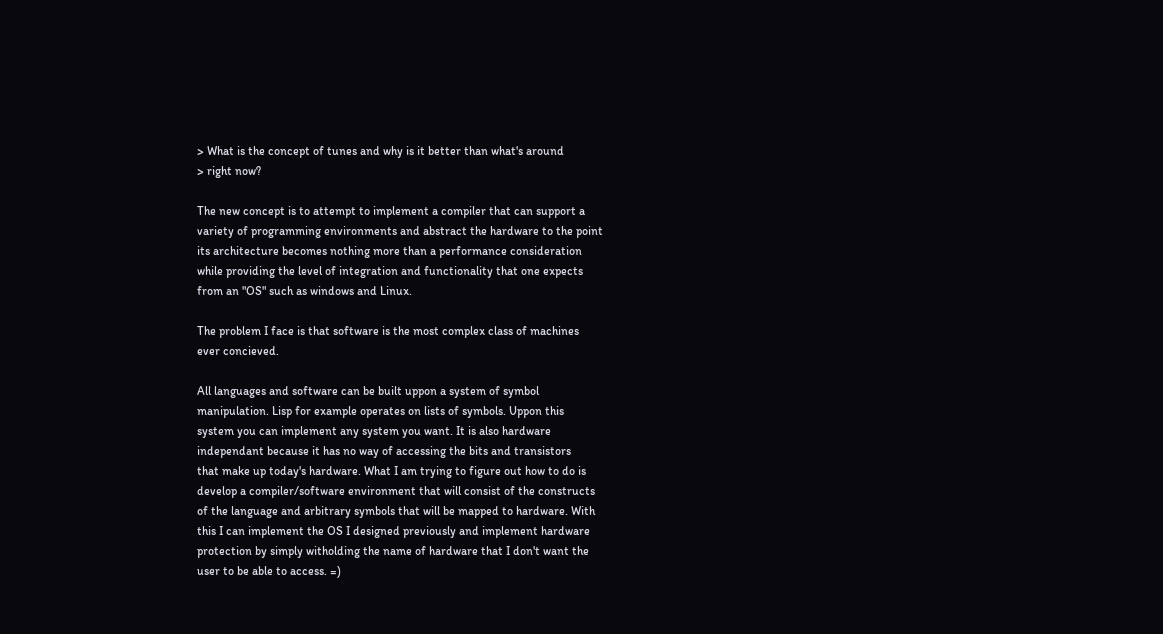> What is the concept of tunes and why is it better than what's around
> right now?

The new concept is to attempt to implement a compiler that can support a
variety of programming environments and abstract the hardware to the point
its architecture becomes nothing more than a performance consideration
while providing the level of integration and functionality that one expects
from an "OS" such as windows and Linux.

The problem I face is that software is the most complex class of machines
ever concieved.

All languages and software can be built uppon a system of symbol
manipulation. Lisp for example operates on lists of symbols. Uppon this
system you can implement any system you want. It is also hardware
independant because it has no way of accessing the bits and transistors
that make up today's hardware. What I am trying to figure out how to do is
develop a compiler/software environment that will consist of the constructs
of the language and arbitrary symbols that will be mapped to hardware. With
this I can implement the OS I designed previously and implement hardware
protection by simply witholding the name of hardware that I don't want the
user to be able to access. =)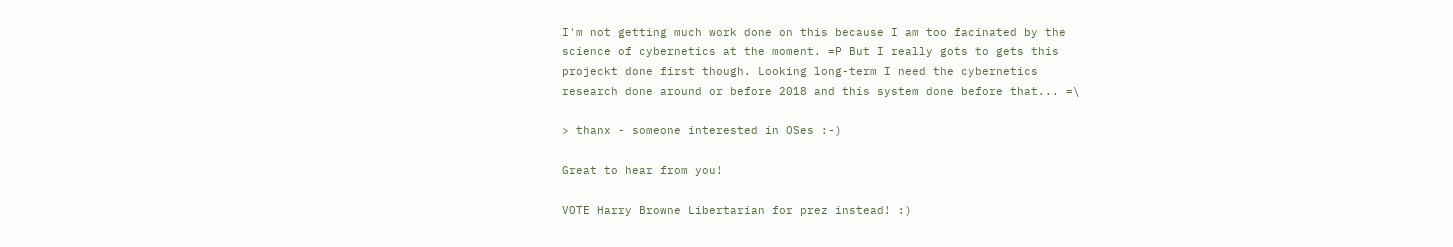I'm not getting much work done on this because I am too facinated by the
science of cybernetics at the moment. =P But I really gots to gets this
projeckt done first though. Looking long-term I need the cybernetics
research done around or before 2018 and this system done before that... =\

> thanx - someone interested in OSes :-)

Great to hear from you!

VOTE Harry Browne Libertarian for prez instead! :)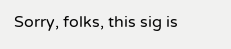Sorry, folks, this sig is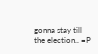gonna stay till the election.. =P